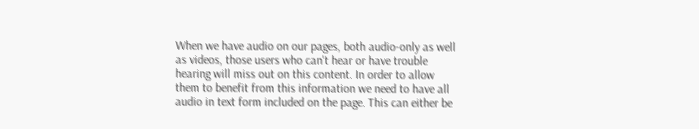When we have audio on our pages, both audio-only as well as videos, those users who can't hear or have trouble hearing will miss out on this content. In order to allow them to benefit from this information we need to have all audio in text form included on the page. This can either be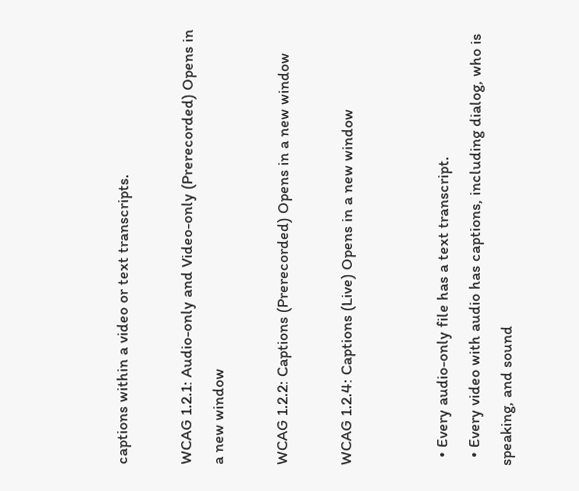captions within a video or text transcripts.

WCAG 1.2.1: Audio-only and Video-only (Prerecorded) Opens in a new window

WCAG 1.2.2: Captions (Prerecorded) Opens in a new window

WCAG 1.2.4: Captions (Live) Opens in a new window


  • Every audio-only file has a text transcript.
  • Every video with audio has captions, including dialog, who is speaking, and sound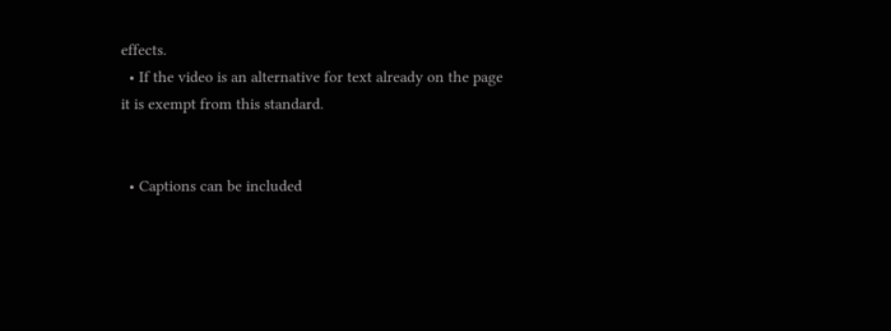effects.
  • If the video is an alternative for text already on the page it is exempt from this standard.


  • Captions can be included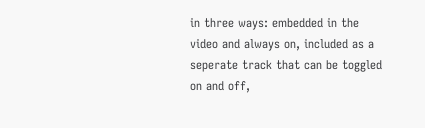in three ways: embedded in the video and always on, included as a seperate track that can be toggled on and off,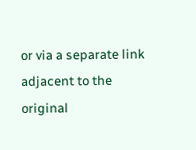or via a separate link adjacent to the original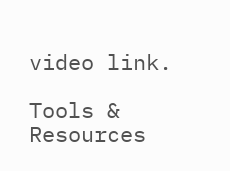video link.

Tools & Resources